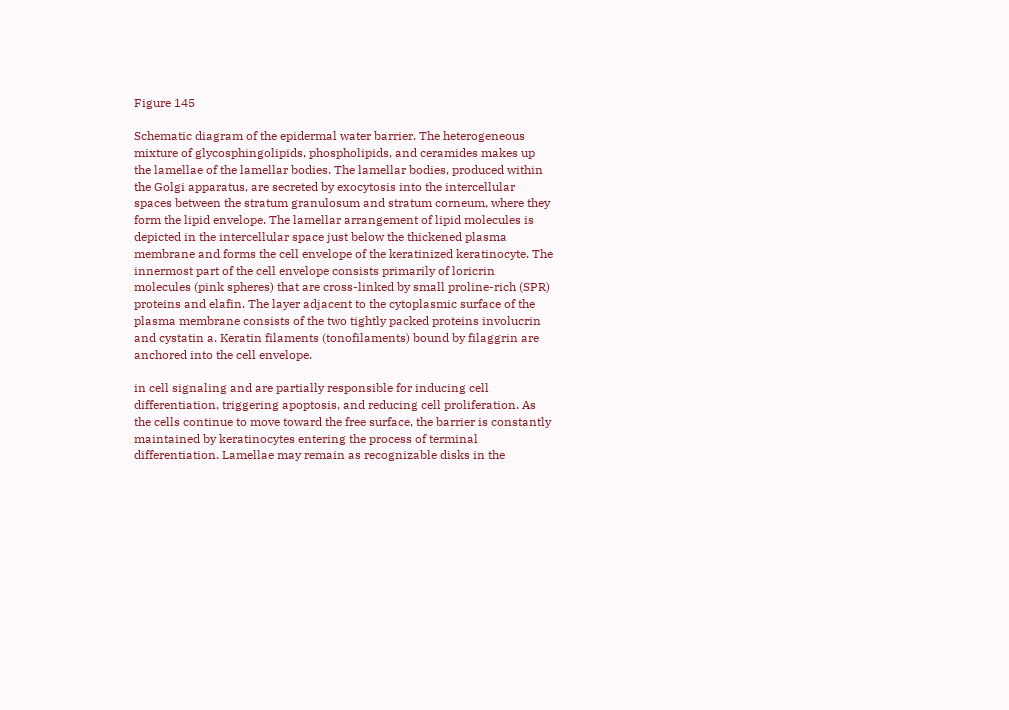Figure 145

Schematic diagram of the epidermal water barrier. The heterogeneous mixture of glycosphingolipids, phospholipids, and ceramides makes up the lamellae of the lamellar bodies. The lamellar bodies, produced within the Golgi apparatus, are secreted by exocytosis into the intercellular spaces between the stratum granulosum and stratum corneum, where they form the lipid envelope. The lamellar arrangement of lipid molecules is depicted in the intercellular space just below the thickened plasma membrane and forms the cell envelope of the keratinized keratinocyte. The innermost part of the cell envelope consists primarily of loricrin molecules (pink spheres) that are cross-linked by small proline-rich (SPR) proteins and elafin. The layer adjacent to the cytoplasmic surface of the plasma membrane consists of the two tightly packed proteins involucrin and cystatin a. Keratin filaments (tonofilaments) bound by filaggrin are anchored into the cell envelope.

in cell signaling and are partially responsible for inducing cell differentiation, triggering apoptosis, and reducing cell proliferation. As the cells continue to move toward the free surface, the barrier is constantly maintained by keratinocytes entering the process of terminal differentiation. Lamellae may remain as recognizable disks in the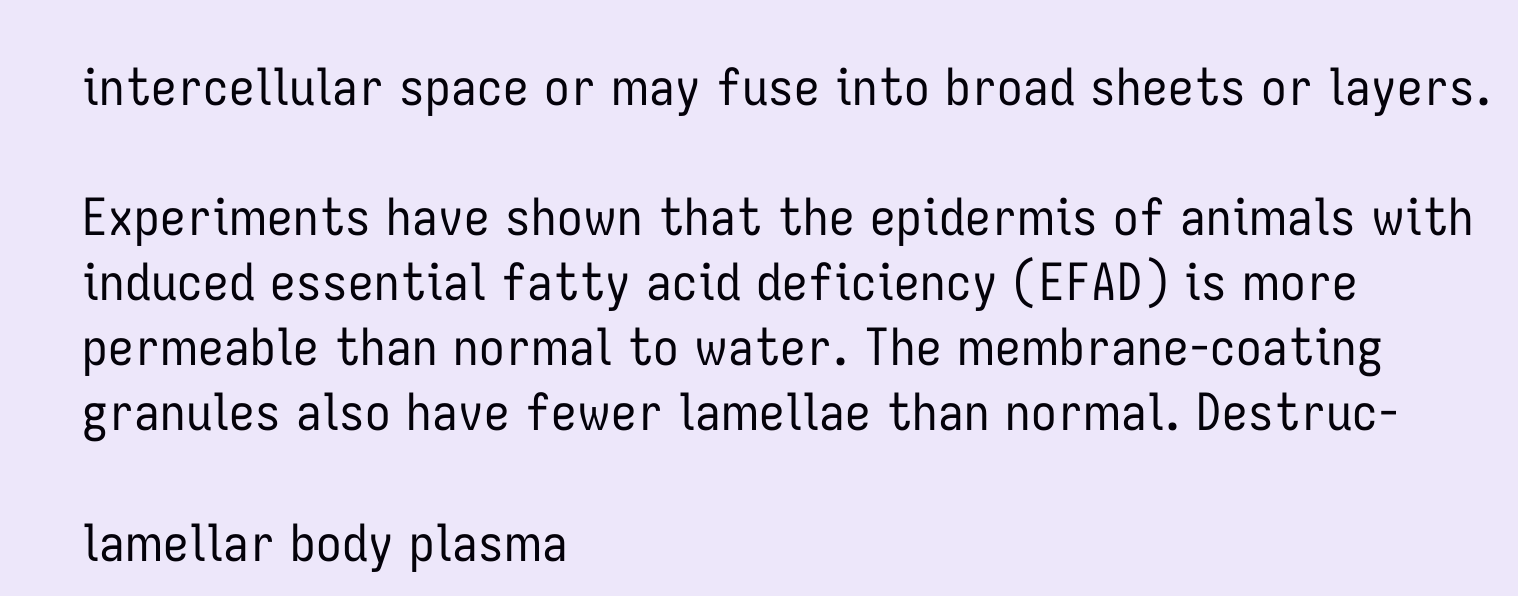intercellular space or may fuse into broad sheets or layers.

Experiments have shown that the epidermis of animals with induced essential fatty acid deficiency (EFAD) is more permeable than normal to water. The membrane-coating granules also have fewer lamellae than normal. Destruc-

lamellar body plasma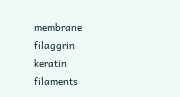membrane filaggrin keratin filaments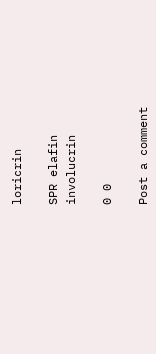loricrin

SPR elafin involucrin

0 0

Post a comment